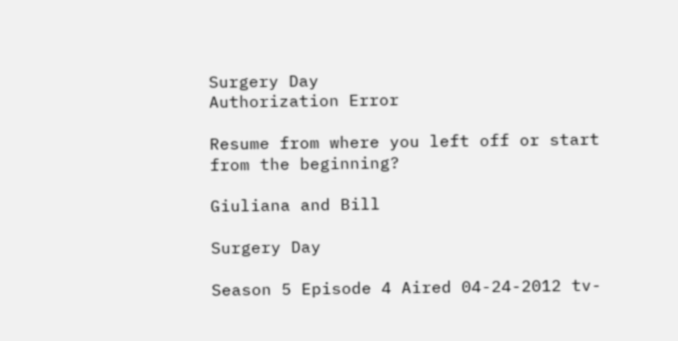Surgery Day
Authorization Error

Resume from where you left off or start from the beginning?

Giuliana and Bill

Surgery Day

Season 5 Episode 4 Aired 04-24-2012 tv-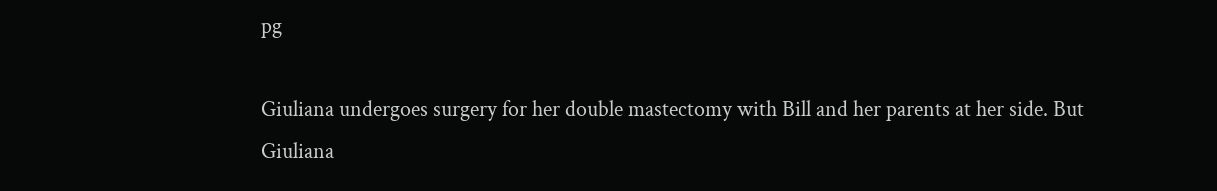pg

Giuliana undergoes surgery for her double mastectomy with Bill and her parents at her side. But Giuliana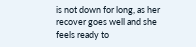is not down for long, as her recover goes well and she feels ready to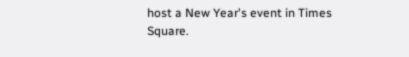host a New Year's event in Times Square.